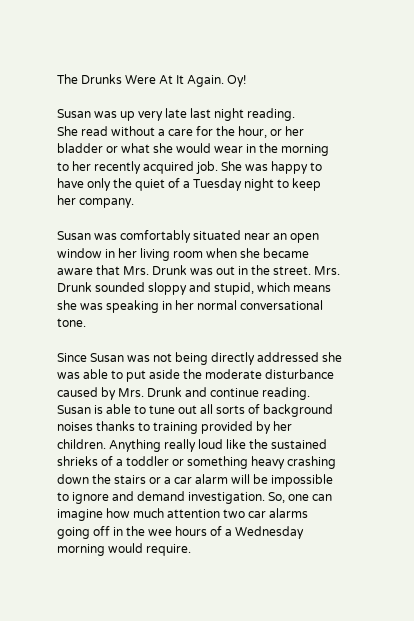The Drunks Were At It Again. Oy!

Susan was up very late last night reading.
She read without a care for the hour, or her bladder or what she would wear in the morning to her recently acquired job. She was happy to have only the quiet of a Tuesday night to keep her company.

Susan was comfortably situated near an open window in her living room when she became aware that Mrs. Drunk was out in the street. Mrs. Drunk sounded sloppy and stupid, which means she was speaking in her normal conversational tone.

Since Susan was not being directly addressed she was able to put aside the moderate disturbance caused by Mrs. Drunk and continue reading. Susan is able to tune out all sorts of background noises thanks to training provided by her children. Anything really loud like the sustained shrieks of a toddler or something heavy crashing down the stairs or a car alarm will be impossible to ignore and demand investigation. So, one can imagine how much attention two car alarms going off in the wee hours of a Wednesday morning would require.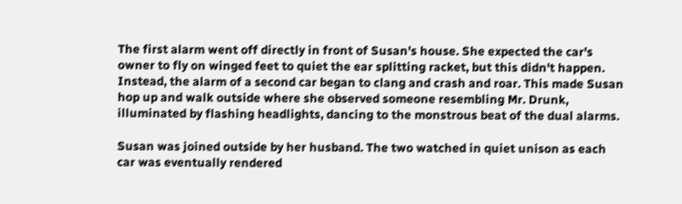The first alarm went off directly in front of Susan's house. She expected the car's owner to fly on winged feet to quiet the ear splitting racket, but this didn't happen. Instead, the alarm of a second car began to clang and crash and roar. This made Susan hop up and walk outside where she observed someone resembling Mr. Drunk, illuminated by flashing headlights, dancing to the monstrous beat of the dual alarms.

Susan was joined outside by her husband. The two watched in quiet unison as each car was eventually rendered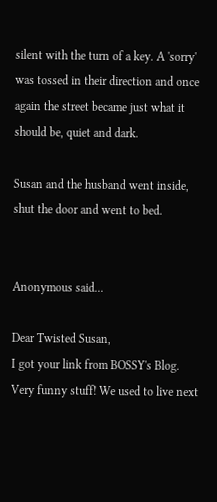silent with the turn of a key. A 'sorry' was tossed in their direction and once again the street became just what it should be, quiet and dark.

Susan and the husband went inside, shut the door and went to bed.


Anonymous said...

Dear Twisted Susan,
I got your link from BOSSY's Blog.
Very funny stuff! We used to live next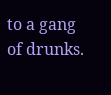to a gang of drunks.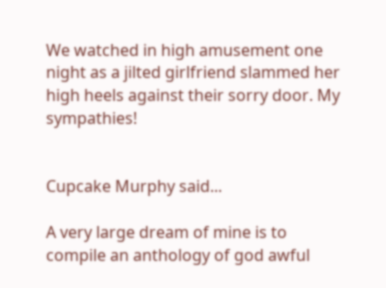We watched in high amusement one night as a jilted girlfriend slammed her high heels against their sorry door. My sympathies!


Cupcake Murphy said...

A very large dream of mine is to compile an anthology of god awful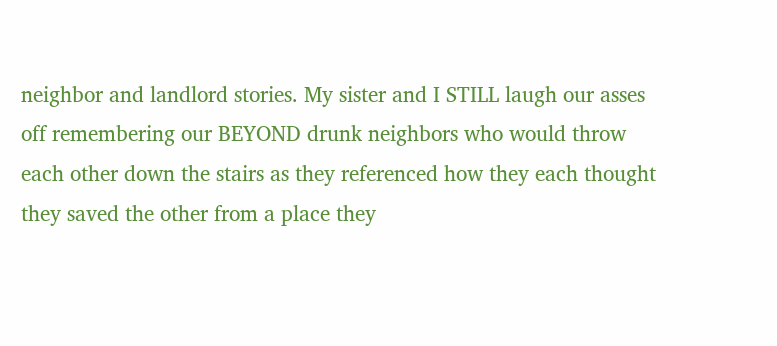neighbor and landlord stories. My sister and I STILL laugh our asses off remembering our BEYOND drunk neighbors who would throw each other down the stairs as they referenced how they each thought they saved the other from a place they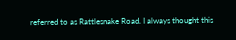referred to as Rattlesnake Road. I always thought this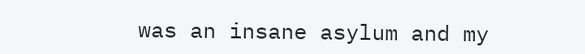was an insane asylum and my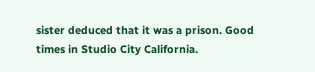sister deduced that it was a prison. Good times in Studio City California.